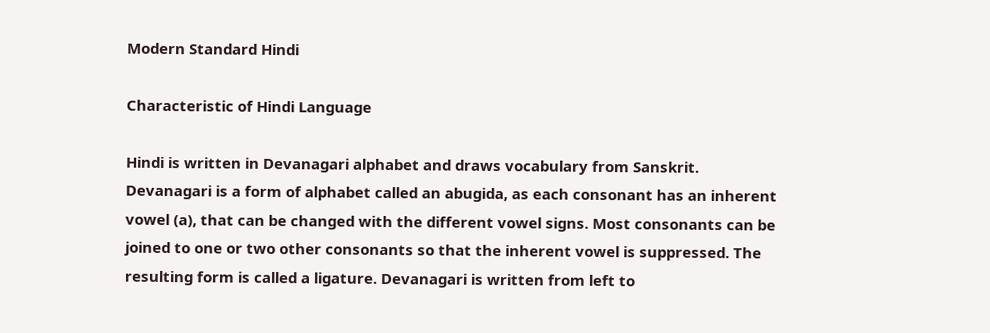Modern Standard Hindi

Characteristic of Hindi Language

Hindi is written in Devanagari alphabet and draws vocabulary from Sanskrit. Devanagari is a form of alphabet called an abugida, as each consonant has an inherent vowel (a), that can be changed with the different vowel signs. Most consonants can be joined to one or two other consonants so that the inherent vowel is suppressed. The resulting form is called a ligature. Devanagari is written from left to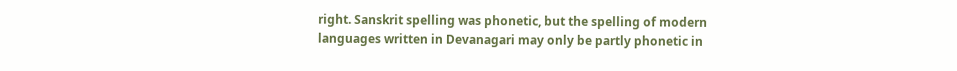right. Sanskrit spelling was phonetic, but the spelling of modern languages written in Devanagari may only be partly phonetic in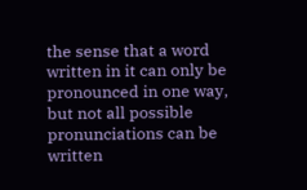the sense that a word written in it can only be pronounced in one way, but not all possible pronunciations can be written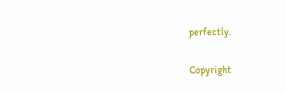perfectly.

Copyright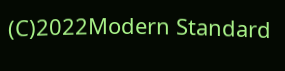(C)2022Modern Standard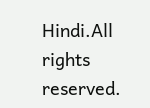Hindi.All rights reserved.